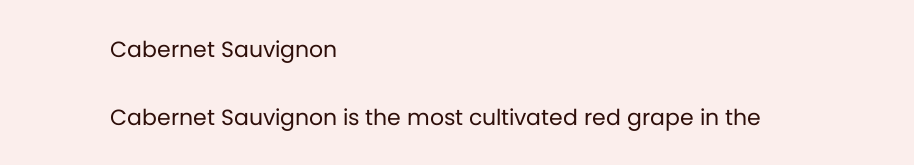Cabernet Sauvignon

Cabernet Sauvignon is the most cultivated red grape in the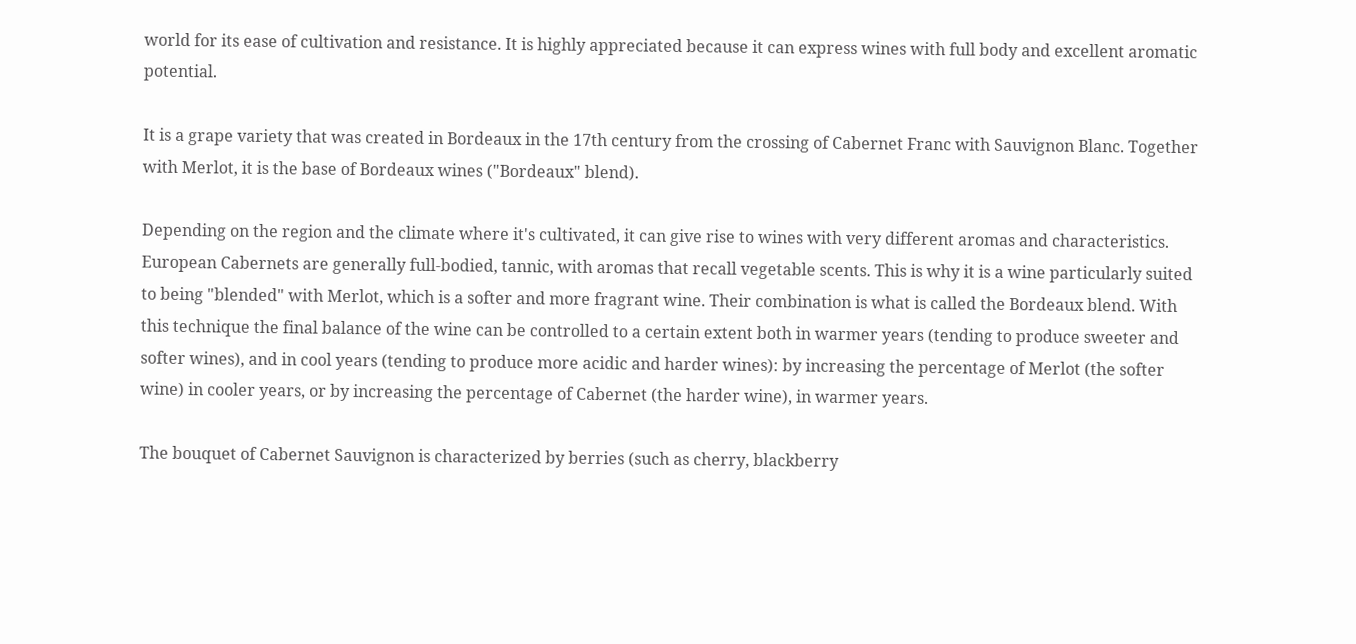world for its ease of cultivation and resistance. It is highly appreciated because it can express wines with full body and excellent aromatic potential.

It is a grape variety that was created in Bordeaux in the 17th century from the crossing of Cabernet Franc with Sauvignon Blanc. Together with Merlot, it is the base of Bordeaux wines ("Bordeaux" blend).

Depending on the region and the climate where it's cultivated, it can give rise to wines with very different aromas and characteristics. European Cabernets are generally full-bodied, tannic, with aromas that recall vegetable scents. This is why it is a wine particularly suited to being "blended" with Merlot, which is a softer and more fragrant wine. Their combination is what is called the Bordeaux blend. With this technique the final balance of the wine can be controlled to a certain extent both in warmer years (tending to produce sweeter and softer wines), and in cool years (tending to produce more acidic and harder wines): by increasing the percentage of Merlot (the softer wine) in cooler years, or by increasing the percentage of Cabernet (the harder wine), in warmer years.

The bouquet of Cabernet Sauvignon is characterized by berries (such as cherry, blackberry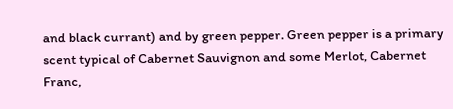and black currant) and by green pepper. Green pepper is a primary scent typical of Cabernet Sauvignon and some Merlot, Cabernet Franc,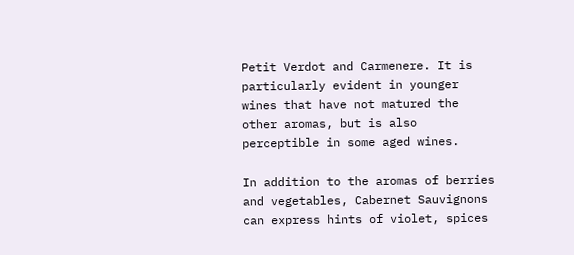Petit Verdot and Carmenere. It is particularly evident in younger wines that have not matured the other aromas, but is also perceptible in some aged wines.

In addition to the aromas of berries and vegetables, Cabernet Sauvignons can express hints of violet, spices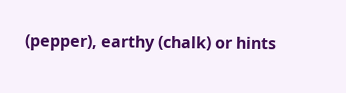(pepper), earthy (chalk) or hints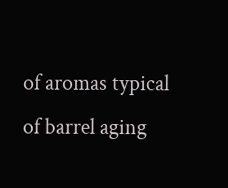of aromas typical of barrel aging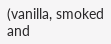(vanilla, smoked and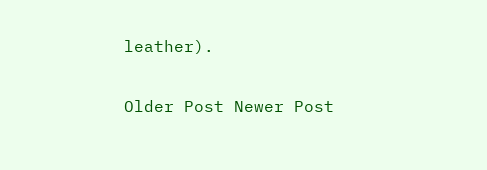leather).

Older Post Newer Post